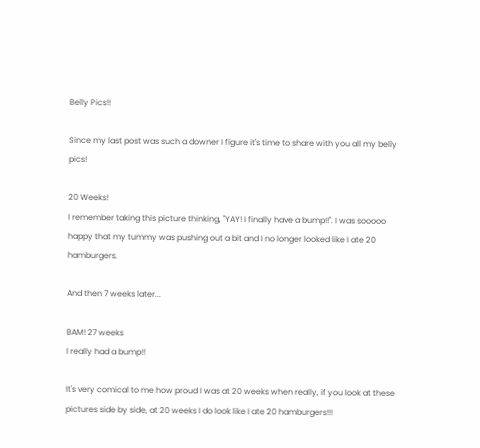Belly Pics!!

Since my last post was such a downer I figure it's time to share with you all my belly pics!

20 Weeks!
I remember taking this picture thinking, "YAY! I finally have a bump!!". I was sooooo happy that my tummy was pushing out a bit and I no longer looked like I ate 20 hamburgers.

And then 7 weeks later...

BAM! 27 weeks
I really had a bump!!

It's very comical to me how proud I was at 20 weeks when really, if you look at these pictures side by side, at 20 weeks I do look like I ate 20 hamburgers!!!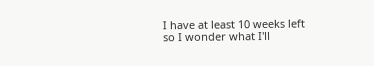I have at least 10 weeks left so I wonder what I'll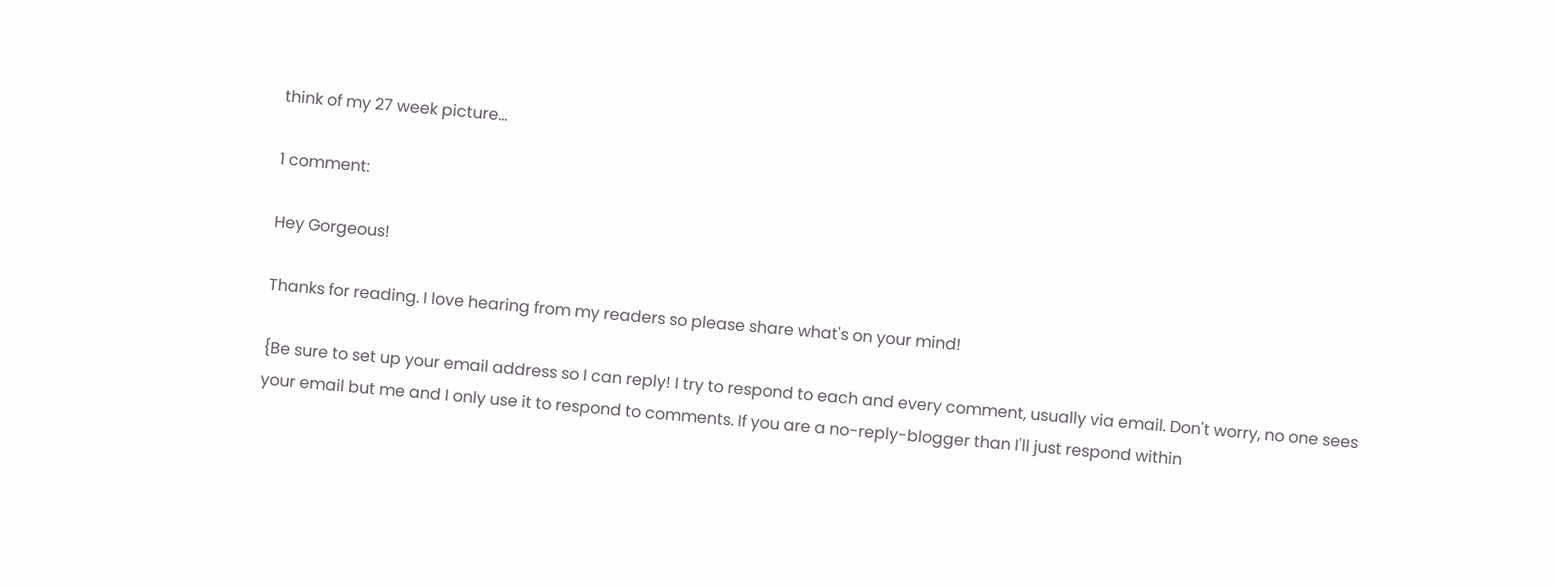think of my 27 week picture...

1 comment:

Hey Gorgeous!

Thanks for reading. I love hearing from my readers so please share what's on your mind!

{Be sure to set up your email address so I can reply! I try to respond to each and every comment, usually via email. Don't worry, no one sees your email but me and I only use it to respond to comments. If you are a no-reply-blogger than I'll just respond within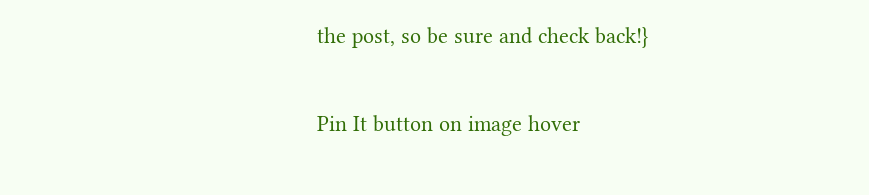the post, so be sure and check back!}

Pin It button on image hover